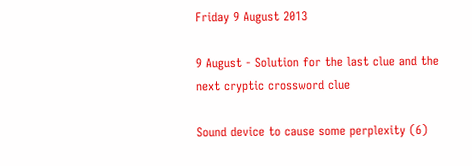Friday 9 August 2013

9 August - Solution for the last clue and the next cryptic crossword clue

Sound device to cause some perplexity (6)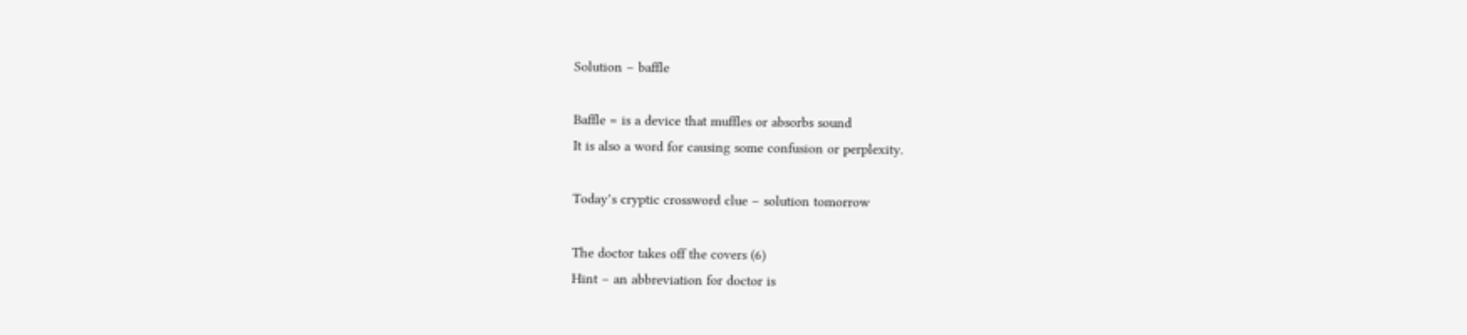Solution – baffle

Baffle = is a device that muffles or absorbs sound
It is also a word for causing some confusion or perplexity.

Today’s cryptic crossword clue – solution tomorrow

The doctor takes off the covers (6)
Hint – an abbreviation for doctor is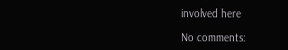involved here

No comments: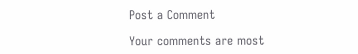Post a Comment

Your comments are most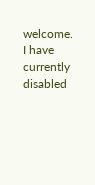welcome. I have currently disabled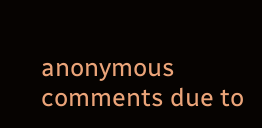anonymous comments due to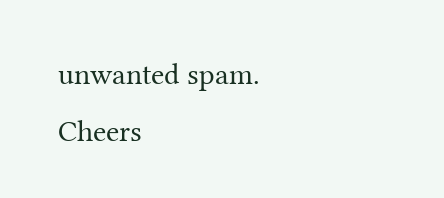unwanted spam. Cheers